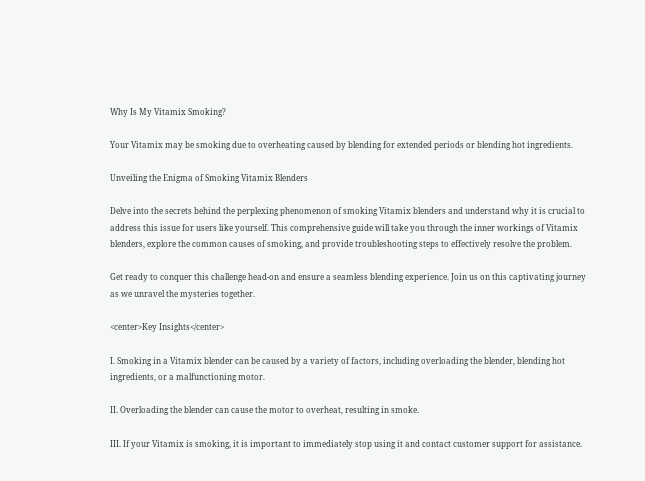Why Is My Vitamix Smoking?

Your Vitamix may be smoking due to overheating caused by blending for extended periods or blending hot ingredients.

Unveiling the Enigma of Smoking Vitamix Blenders

Delve into the secrets behind the perplexing phenomenon of smoking Vitamix blenders and understand why it is crucial to address this issue for users like yourself. This comprehensive guide will take you through the inner workings of Vitamix blenders, explore the common causes of smoking, and provide troubleshooting steps to effectively resolve the problem.

Get ready to conquer this challenge head-on and ensure a seamless blending experience. Join us on this captivating journey as we unravel the mysteries together.

<center>Key Insights</center>

I. Smoking in a Vitamix blender can be caused by a variety of factors, including overloading the blender, blending hot ingredients, or a malfunctioning motor.

II. Overloading the blender can cause the motor to overheat, resulting in smoke.

III. If your Vitamix is smoking, it is important to immediately stop using it and contact customer support for assistance.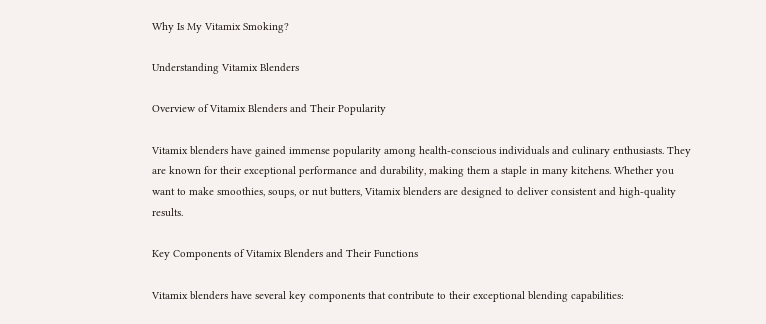Why Is My Vitamix Smoking?

Understanding Vitamix Blenders

Overview of Vitamix Blenders and Their Popularity

Vitamix blenders have gained immense popularity among health-conscious individuals and culinary enthusiasts. They are known for their exceptional performance and durability, making them a staple in many kitchens. Whether you want to make smoothies, soups, or nut butters, Vitamix blenders are designed to deliver consistent and high-quality results.

Key Components of Vitamix Blenders and Their Functions

Vitamix blenders have several key components that contribute to their exceptional blending capabilities: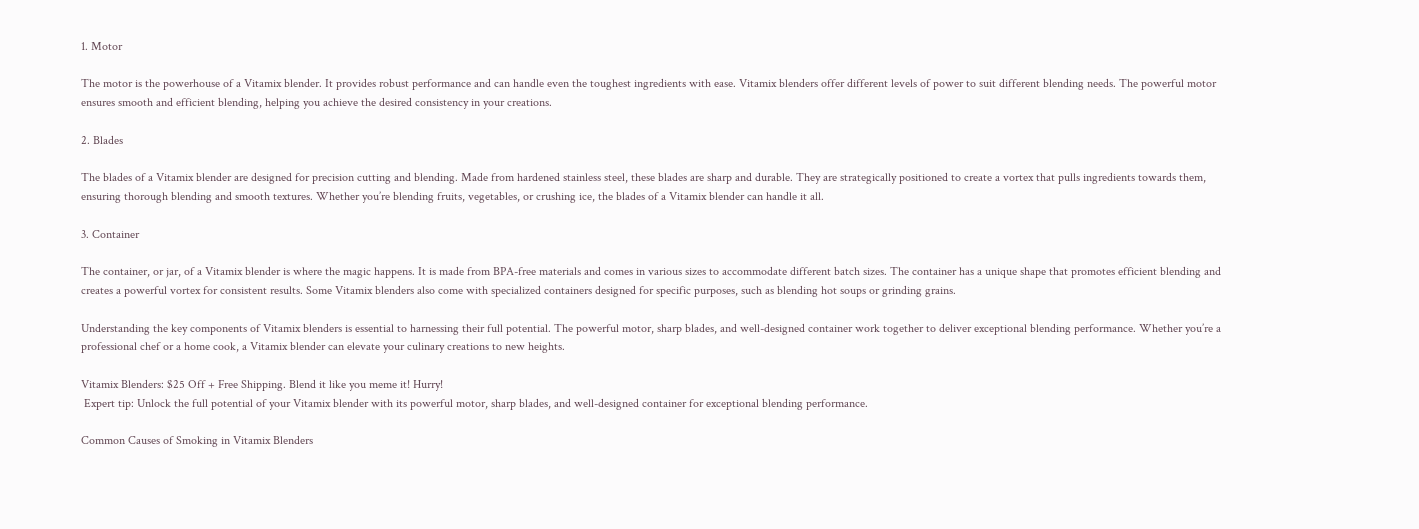1. Motor

The motor is the powerhouse of a Vitamix blender. It provides robust performance and can handle even the toughest ingredients with ease. Vitamix blenders offer different levels of power to suit different blending needs. The powerful motor ensures smooth and efficient blending, helping you achieve the desired consistency in your creations.

2. Blades

The blades of a Vitamix blender are designed for precision cutting and blending. Made from hardened stainless steel, these blades are sharp and durable. They are strategically positioned to create a vortex that pulls ingredients towards them, ensuring thorough blending and smooth textures. Whether you’re blending fruits, vegetables, or crushing ice, the blades of a Vitamix blender can handle it all.

3. Container

The container, or jar, of a Vitamix blender is where the magic happens. It is made from BPA-free materials and comes in various sizes to accommodate different batch sizes. The container has a unique shape that promotes efficient blending and creates a powerful vortex for consistent results. Some Vitamix blenders also come with specialized containers designed for specific purposes, such as blending hot soups or grinding grains.

Understanding the key components of Vitamix blenders is essential to harnessing their full potential. The powerful motor, sharp blades, and well-designed container work together to deliver exceptional blending performance. Whether you’re a professional chef or a home cook, a Vitamix blender can elevate your culinary creations to new heights.

Vitamix Blenders: $25 Off + Free Shipping. Blend it like you meme it! Hurry!
 Expert tip: Unlock the full potential of your Vitamix blender with its powerful motor, sharp blades, and well-designed container for exceptional blending performance.

Common Causes of Smoking in Vitamix Blenders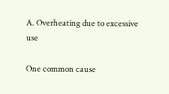A. Overheating due to excessive use

One common cause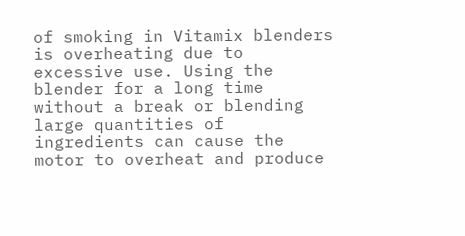of smoking in Vitamix blenders is overheating due to excessive use. Using the blender for a long time without a break or blending large quantities of ingredients can cause the motor to overheat and produce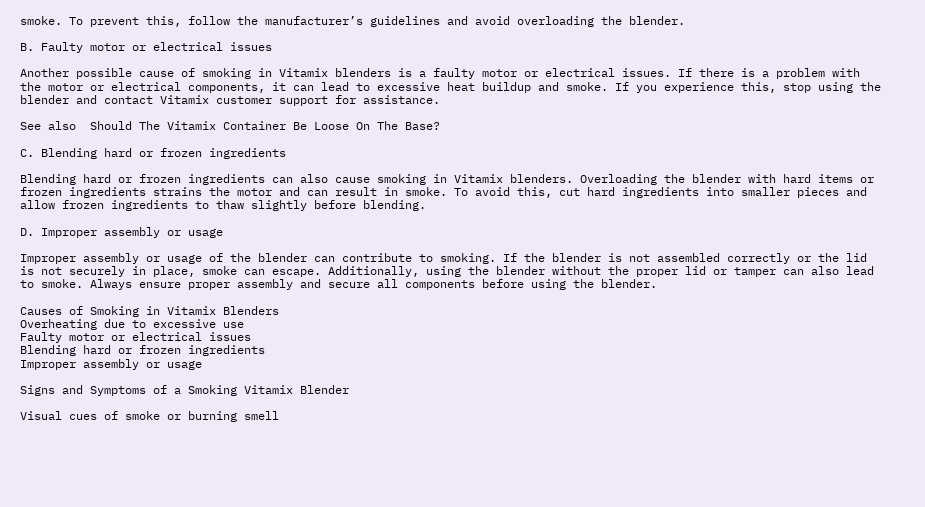smoke. To prevent this, follow the manufacturer’s guidelines and avoid overloading the blender.

B. Faulty motor or electrical issues

Another possible cause of smoking in Vitamix blenders is a faulty motor or electrical issues. If there is a problem with the motor or electrical components, it can lead to excessive heat buildup and smoke. If you experience this, stop using the blender and contact Vitamix customer support for assistance.

See also  Should The Vitamix Container Be Loose On The Base?

C. Blending hard or frozen ingredients

Blending hard or frozen ingredients can also cause smoking in Vitamix blenders. Overloading the blender with hard items or frozen ingredients strains the motor and can result in smoke. To avoid this, cut hard ingredients into smaller pieces and allow frozen ingredients to thaw slightly before blending.

D. Improper assembly or usage

Improper assembly or usage of the blender can contribute to smoking. If the blender is not assembled correctly or the lid is not securely in place, smoke can escape. Additionally, using the blender without the proper lid or tamper can also lead to smoke. Always ensure proper assembly and secure all components before using the blender.

Causes of Smoking in Vitamix Blenders
Overheating due to excessive use
Faulty motor or electrical issues
Blending hard or frozen ingredients
Improper assembly or usage

Signs and Symptoms of a Smoking Vitamix Blender

Visual cues of smoke or burning smell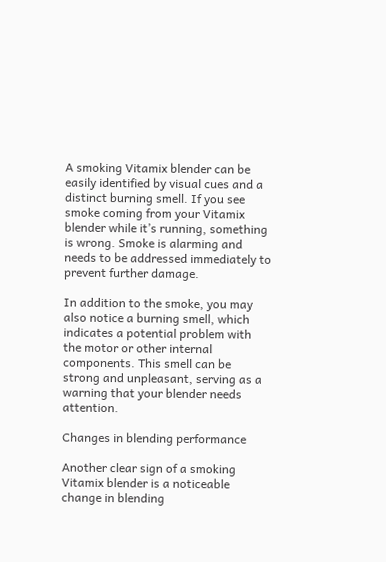A smoking Vitamix blender can be easily identified by visual cues and a distinct burning smell. If you see smoke coming from your Vitamix blender while it’s running, something is wrong. Smoke is alarming and needs to be addressed immediately to prevent further damage.

In addition to the smoke, you may also notice a burning smell, which indicates a potential problem with the motor or other internal components. This smell can be strong and unpleasant, serving as a warning that your blender needs attention.

Changes in blending performance

Another clear sign of a smoking Vitamix blender is a noticeable change in blending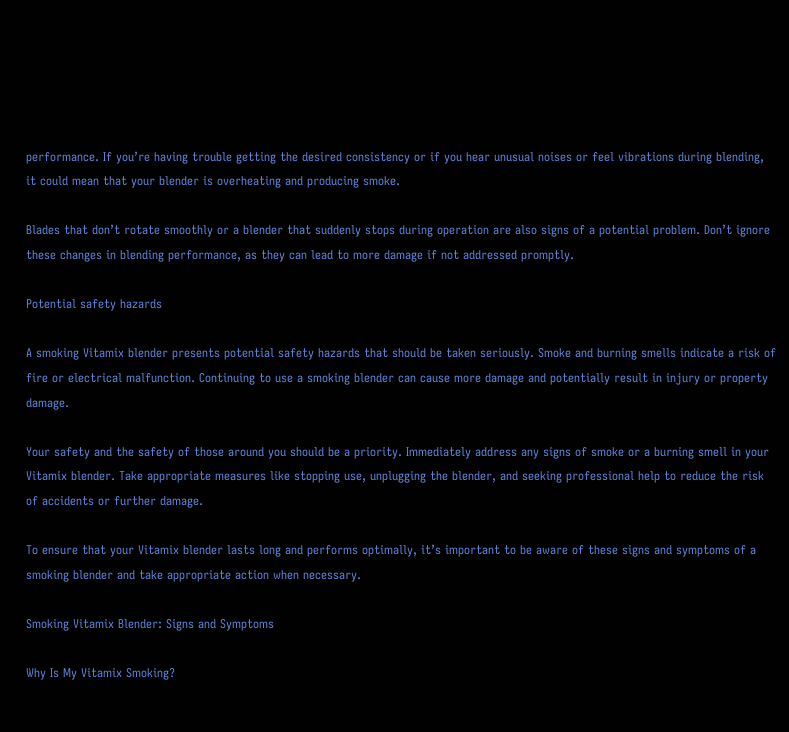performance. If you’re having trouble getting the desired consistency or if you hear unusual noises or feel vibrations during blending, it could mean that your blender is overheating and producing smoke.

Blades that don’t rotate smoothly or a blender that suddenly stops during operation are also signs of a potential problem. Don’t ignore these changes in blending performance, as they can lead to more damage if not addressed promptly.

Potential safety hazards

A smoking Vitamix blender presents potential safety hazards that should be taken seriously. Smoke and burning smells indicate a risk of fire or electrical malfunction. Continuing to use a smoking blender can cause more damage and potentially result in injury or property damage.

Your safety and the safety of those around you should be a priority. Immediately address any signs of smoke or a burning smell in your Vitamix blender. Take appropriate measures like stopping use, unplugging the blender, and seeking professional help to reduce the risk of accidents or further damage.

To ensure that your Vitamix blender lasts long and performs optimally, it’s important to be aware of these signs and symptoms of a smoking blender and take appropriate action when necessary.

Smoking Vitamix Blender: Signs and Symptoms

Why Is My Vitamix Smoking?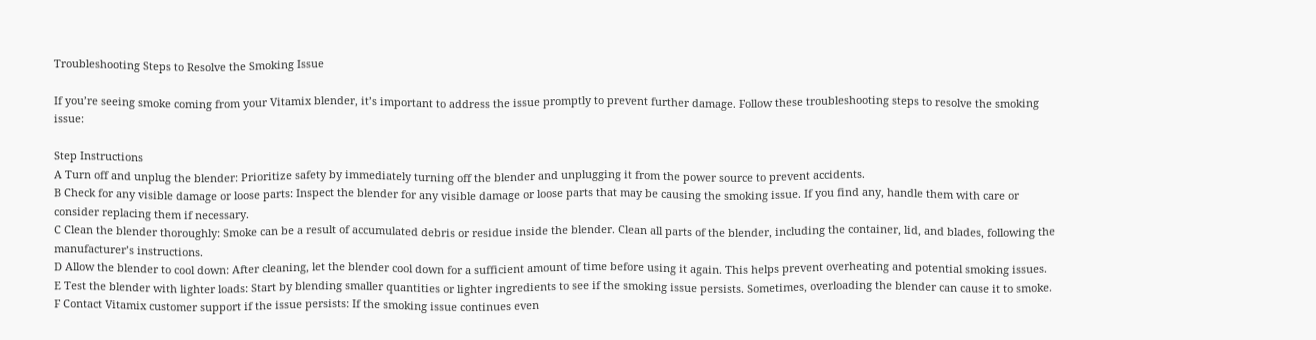Troubleshooting Steps to Resolve the Smoking Issue

If you’re seeing smoke coming from your Vitamix blender, it’s important to address the issue promptly to prevent further damage. Follow these troubleshooting steps to resolve the smoking issue:

Step Instructions
A Turn off and unplug the blender: Prioritize safety by immediately turning off the blender and unplugging it from the power source to prevent accidents.
B Check for any visible damage or loose parts: Inspect the blender for any visible damage or loose parts that may be causing the smoking issue. If you find any, handle them with care or consider replacing them if necessary.
C Clean the blender thoroughly: Smoke can be a result of accumulated debris or residue inside the blender. Clean all parts of the blender, including the container, lid, and blades, following the manufacturer’s instructions.
D Allow the blender to cool down: After cleaning, let the blender cool down for a sufficient amount of time before using it again. This helps prevent overheating and potential smoking issues.
E Test the blender with lighter loads: Start by blending smaller quantities or lighter ingredients to see if the smoking issue persists. Sometimes, overloading the blender can cause it to smoke.
F Contact Vitamix customer support if the issue persists: If the smoking issue continues even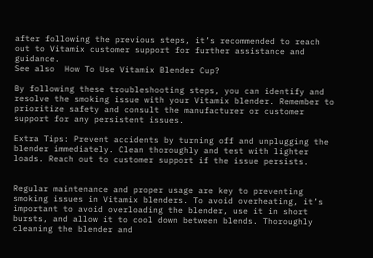after following the previous steps, it’s recommended to reach out to Vitamix customer support for further assistance and guidance.
See also  How To Use Vitamix Blender Cup?

By following these troubleshooting steps, you can identify and resolve the smoking issue with your Vitamix blender. Remember to prioritize safety and consult the manufacturer or customer support for any persistent issues.

Extra Tips: Prevent accidents by turning off and unplugging the blender immediately. Clean thoroughly and test with lighter loads. Reach out to customer support if the issue persists.


Regular maintenance and proper usage are key to preventing smoking issues in Vitamix blenders. To avoid overheating, it’s important to avoid overloading the blender, use it in short bursts, and allow it to cool down between blends. Thoroughly cleaning the blender and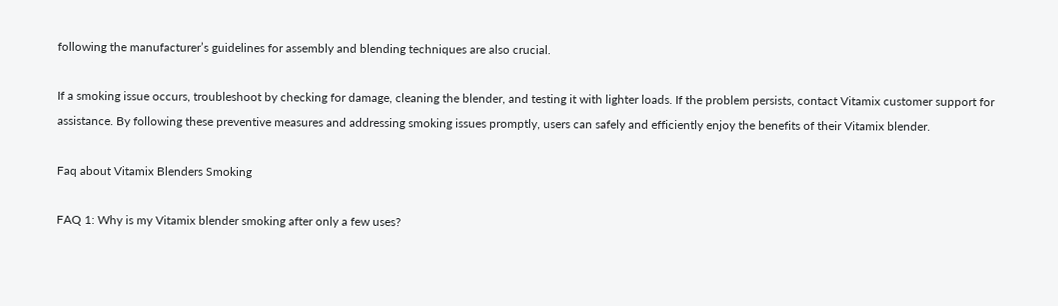following the manufacturer’s guidelines for assembly and blending techniques are also crucial.

If a smoking issue occurs, troubleshoot by checking for damage, cleaning the blender, and testing it with lighter loads. If the problem persists, contact Vitamix customer support for assistance. By following these preventive measures and addressing smoking issues promptly, users can safely and efficiently enjoy the benefits of their Vitamix blender.

Faq about Vitamix Blenders Smoking

FAQ 1: Why is my Vitamix blender smoking after only a few uses?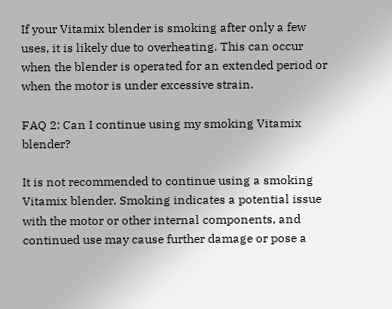If your Vitamix blender is smoking after only a few uses, it is likely due to overheating. This can occur when the blender is operated for an extended period or when the motor is under excessive strain.

FAQ 2: Can I continue using my smoking Vitamix blender?

It is not recommended to continue using a smoking Vitamix blender. Smoking indicates a potential issue with the motor or other internal components, and continued use may cause further damage or pose a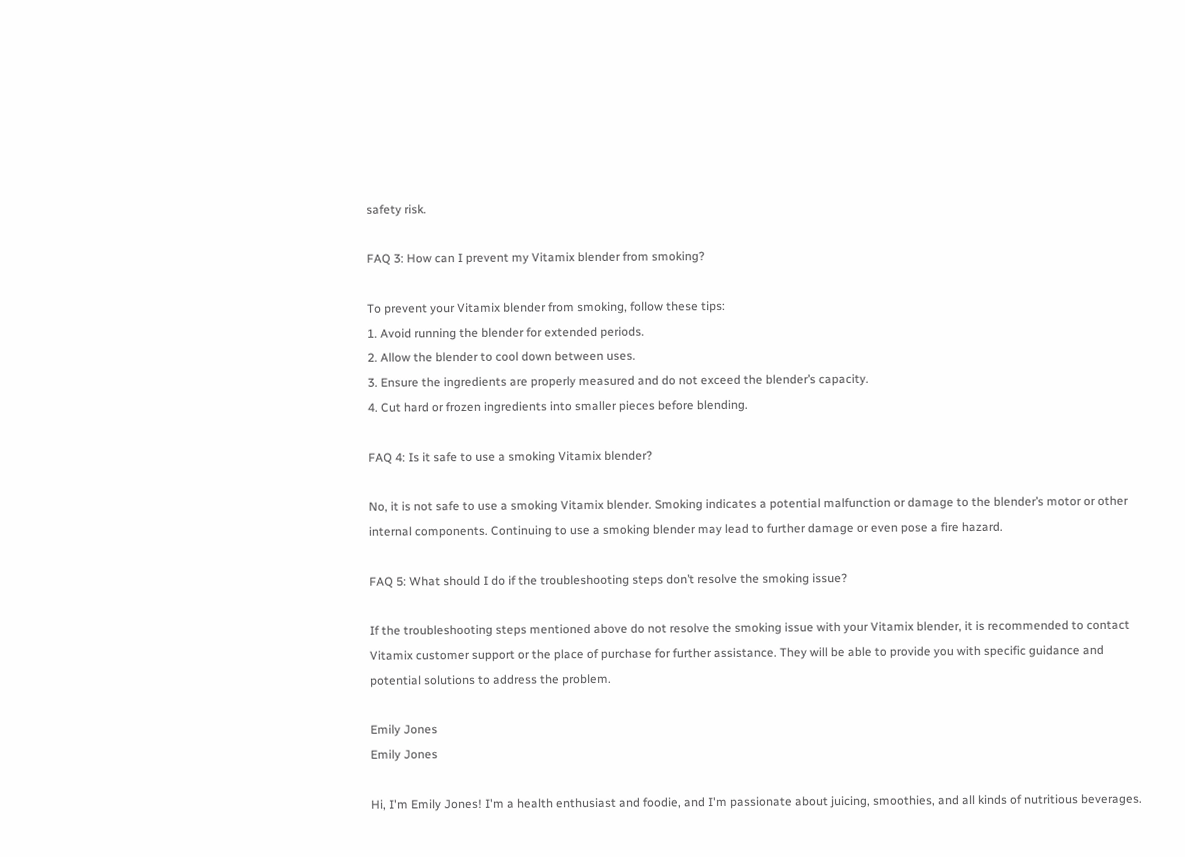safety risk.

FAQ 3: How can I prevent my Vitamix blender from smoking?

To prevent your Vitamix blender from smoking, follow these tips:
1. Avoid running the blender for extended periods.
2. Allow the blender to cool down between uses.
3. Ensure the ingredients are properly measured and do not exceed the blender’s capacity.
4. Cut hard or frozen ingredients into smaller pieces before blending.

FAQ 4: Is it safe to use a smoking Vitamix blender?

No, it is not safe to use a smoking Vitamix blender. Smoking indicates a potential malfunction or damage to the blender’s motor or other internal components. Continuing to use a smoking blender may lead to further damage or even pose a fire hazard.

FAQ 5: What should I do if the troubleshooting steps don’t resolve the smoking issue?

If the troubleshooting steps mentioned above do not resolve the smoking issue with your Vitamix blender, it is recommended to contact Vitamix customer support or the place of purchase for further assistance. They will be able to provide you with specific guidance and potential solutions to address the problem.

Emily Jones
Emily Jones

Hi, I'm Emily Jones! I'm a health enthusiast and foodie, and I'm passionate about juicing, smoothies, and all kinds of nutritious beverages.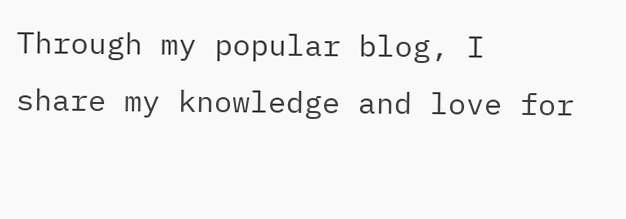Through my popular blog, I share my knowledge and love for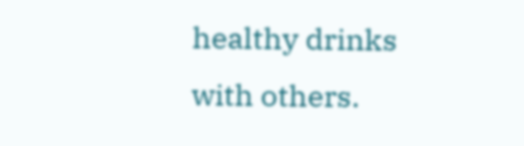healthy drinks with others.